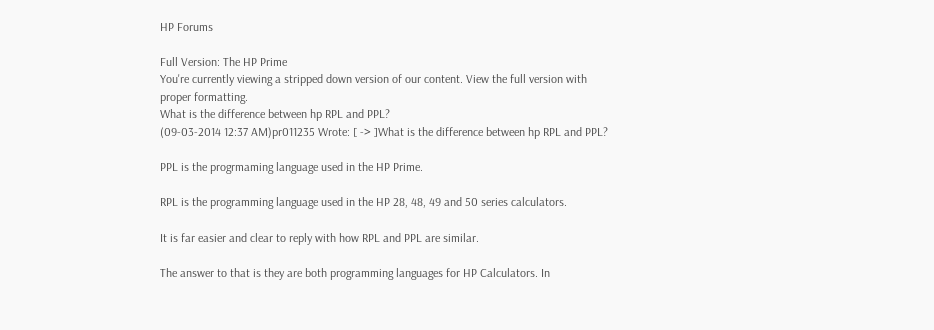HP Forums

Full Version: The HP Prime
You're currently viewing a stripped down version of our content. View the full version with proper formatting.
What is the difference between hp RPL and PPL?
(09-03-2014 12:37 AM)pr011235 Wrote: [ -> ]What is the difference between hp RPL and PPL?

PPL is the progrmaming language used in the HP Prime.

RPL is the programming language used in the HP 28, 48, 49 and 50 series calculators.

It is far easier and clear to reply with how RPL and PPL are similar.

The answer to that is they are both programming languages for HP Calculators. In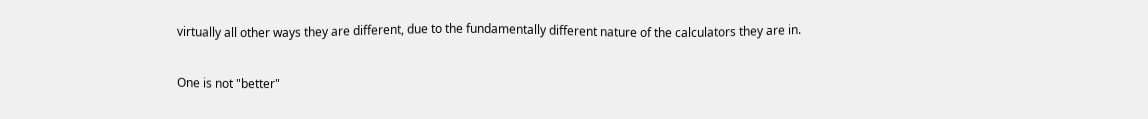virtually all other ways they are different, due to the fundamentally different nature of the calculators they are in.

One is not "better"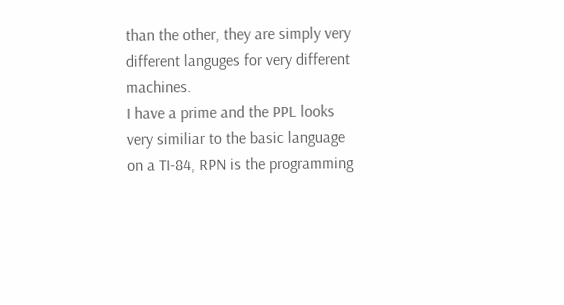than the other, they are simply very different languges for very different machines.
I have a prime and the PPL looks very similiar to the basic language on a TI-84, RPN is the programming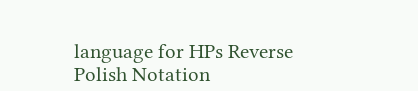language for HPs Reverse Polish Notation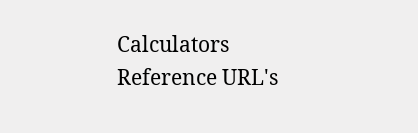Calculators
Reference URL's